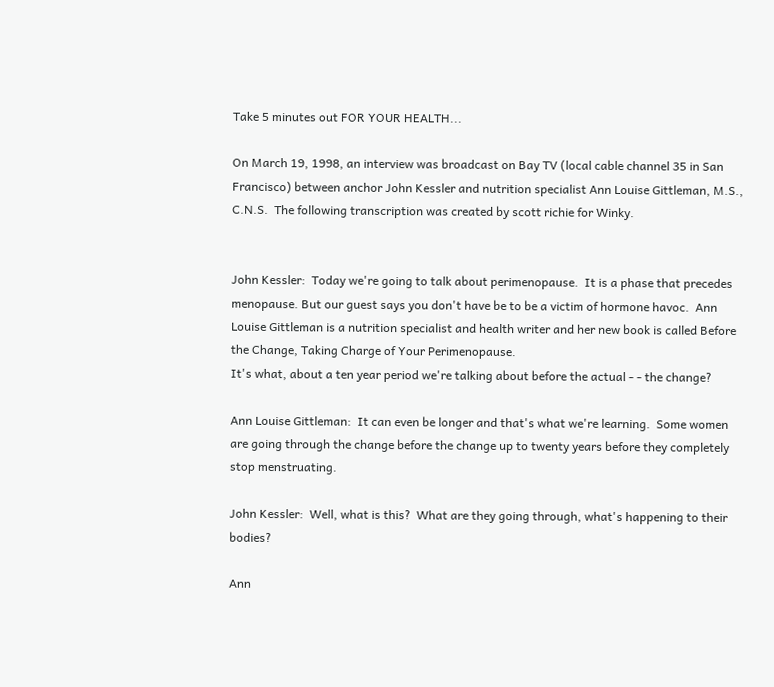Take 5 minutes out FOR YOUR HEALTH...

On March 19, 1998, an interview was broadcast on Bay TV (local cable channel 35 in San Francisco) between anchor John Kessler and nutrition specialist Ann Louise Gittleman, M.S., C.N.S.  The following transcription was created by scott richie for Winky.


John Kessler:  Today we're going to talk about perimenopause.  It is a phase that precedes menopause. But our guest says you don't have be to be a victim of hormone havoc.  Ann Louise Gittleman is a nutrition specialist and health writer and her new book is called Before the Change, Taking Charge of Your Perimenopause.
It's what, about a ten year period we're talking about before the actual - - the change?

Ann Louise Gittleman:  It can even be longer and that's what we're learning.  Some women are going through the change before the change up to twenty years before they completely stop menstruating.

John Kessler:  Well, what is this?  What are they going through, what's happening to their bodies?

Ann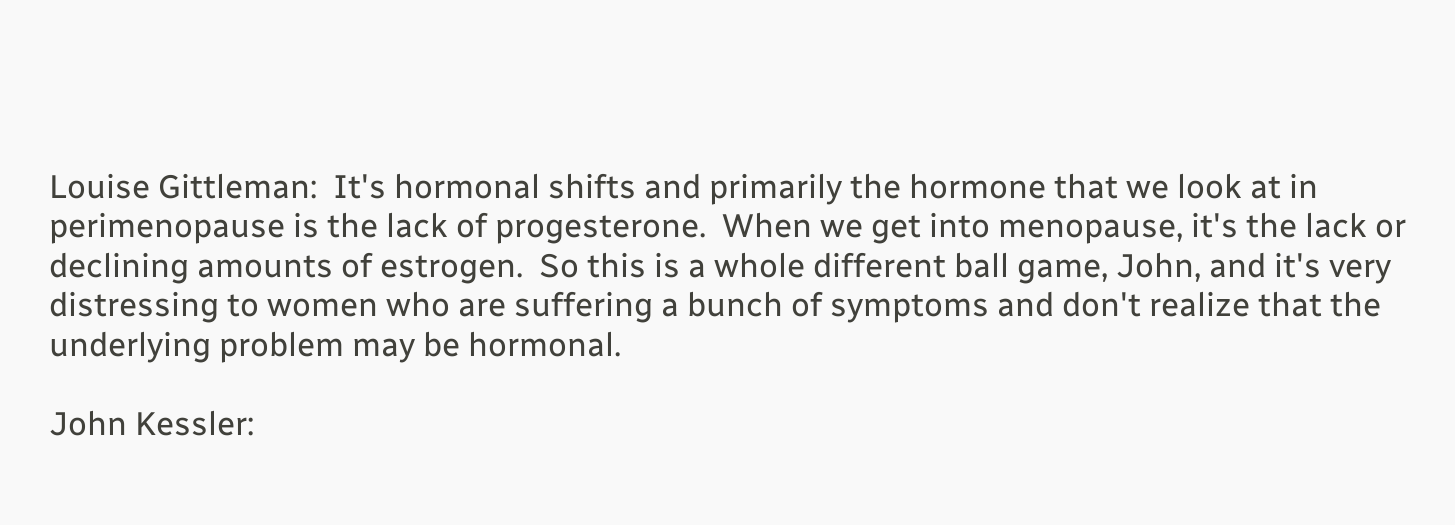Louise Gittleman:  It's hormonal shifts and primarily the hormone that we look at in perimenopause is the lack of progesterone.  When we get into menopause, it's the lack or declining amounts of estrogen.  So this is a whole different ball game, John, and it's very distressing to women who are suffering a bunch of symptoms and don't realize that the underlying problem may be hormonal.

John Kessler: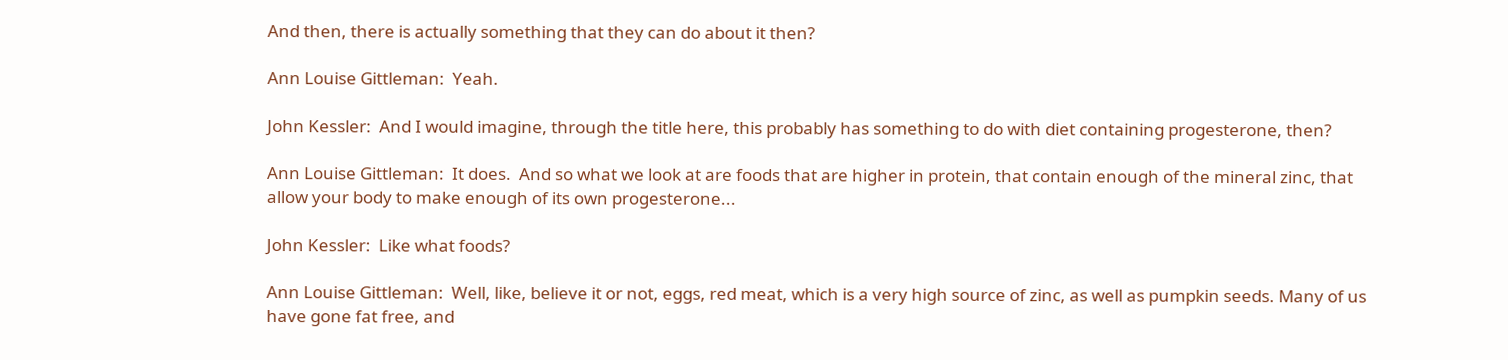And then, there is actually something that they can do about it then?

Ann Louise Gittleman:  Yeah.

John Kessler:  And I would imagine, through the title here, this probably has something to do with diet containing progesterone, then?

Ann Louise Gittleman:  It does.  And so what we look at are foods that are higher in protein, that contain enough of the mineral zinc, that allow your body to make enough of its own progesterone...

John Kessler:  Like what foods?

Ann Louise Gittleman:  Well, like, believe it or not, eggs, red meat, which is a very high source of zinc, as well as pumpkin seeds. Many of us have gone fat free, and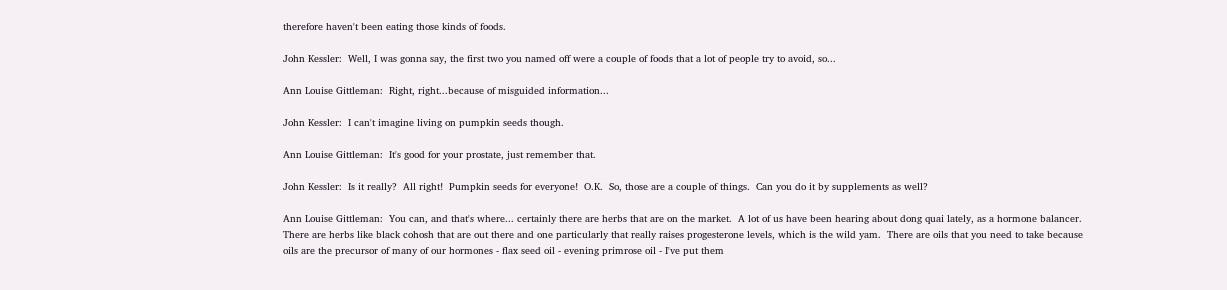therefore haven't been eating those kinds of foods.

John Kessler:  Well, I was gonna say, the first two you named off were a couple of foods that a lot of people try to avoid, so...

Ann Louise Gittleman:  Right, right...because of misguided information...

John Kessler:  I can't imagine living on pumpkin seeds though.

Ann Louise Gittleman:  It's good for your prostate, just remember that.

John Kessler:  Is it really?  All right!  Pumpkin seeds for everyone!  O.K.  So, those are a couple of things.  Can you do it by supplements as well?

Ann Louise Gittleman:  You can, and that's where... certainly there are herbs that are on the market.  A lot of us have been hearing about dong quai lately, as a hormone balancer. There are herbs like black cohosh that are out there and one particularly that really raises progesterone levels, which is the wild yam.  There are oils that you need to take because oils are the precursor of many of our hormones - flax seed oil - evening primrose oil - I've put them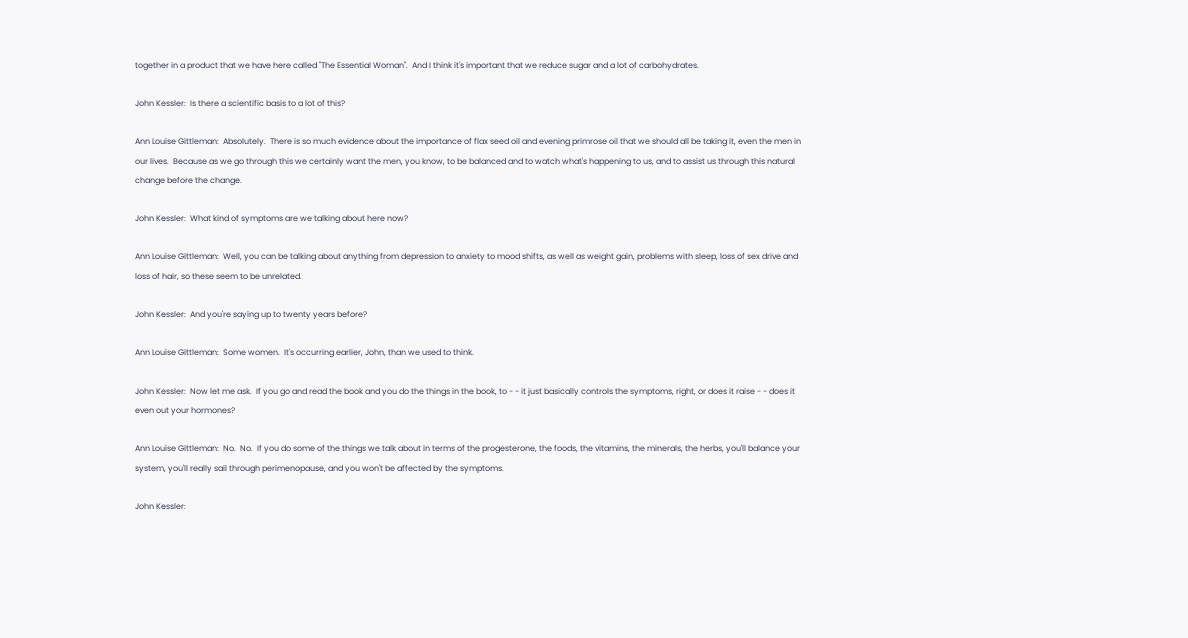together in a product that we have here called "The Essential Woman".  And I think it's important that we reduce sugar and a lot of carbohydrates.

John Kessler:  Is there a scientific basis to a lot of this?

Ann Louise Gittleman:  Absolutely.  There is so much evidence about the importance of flax seed oil and evening primrose oil that we should all be taking it, even the men in our lives.  Because as we go through this we certainly want the men, you know, to be balanced and to watch what's happening to us, and to assist us through this natural change before the change.

John Kessler:  What kind of symptoms are we talking about here now?

Ann Louise Gittleman:  Well, you can be talking about anything from depression to anxiety to mood shifts, as well as weight gain, problems with sleep, loss of sex drive and loss of hair, so these seem to be unrelated.

John Kessler:  And you're saying up to twenty years before?

Ann Louise Gittleman:  Some women.  It's occurring earlier, John, than we used to think.

John Kessler:  Now let me ask.  If you go and read the book and you do the things in the book, to - - it just basically controls the symptoms, right, or does it raise - - does it even out your hormones?

Ann Louise Gittleman:  No.  No.  If you do some of the things we talk about in terms of the progesterone, the foods, the vitamins, the minerals, the herbs, you'll balance your system, you'll really sail through perimenopause, and you won't be affected by the symptoms.

John Kessler: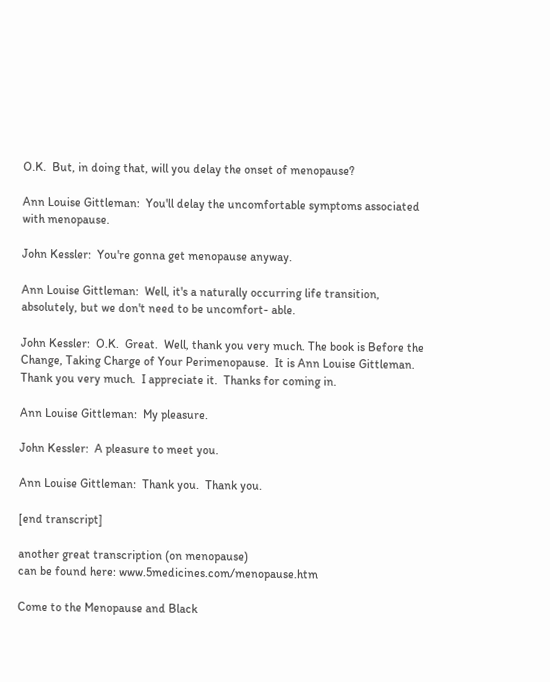O.K.  But, in doing that, will you delay the onset of menopause?

Ann Louise Gittleman:  You'll delay the uncomfortable symptoms associated with menopause.

John Kessler:  You're gonna get menopause anyway.

Ann Louise Gittleman:  Well, it's a naturally occurring life transition, absolutely, but we don't need to be uncomfort- able.

John Kessler:  O.K.  Great.  Well, thank you very much. The book is Before the Change, Taking Charge of Your Perimenopause.  It is Ann Louise Gittleman.  Thank you very much.  I appreciate it.  Thanks for coming in.

Ann Louise Gittleman:  My pleasure.

John Kessler:  A pleasure to meet you.

Ann Louise Gittleman:  Thank you.  Thank you.

[end transcript]

another great transcription (on menopause)
can be found here: www.5medicines.com/menopause.htm

Come to the Menopause and Black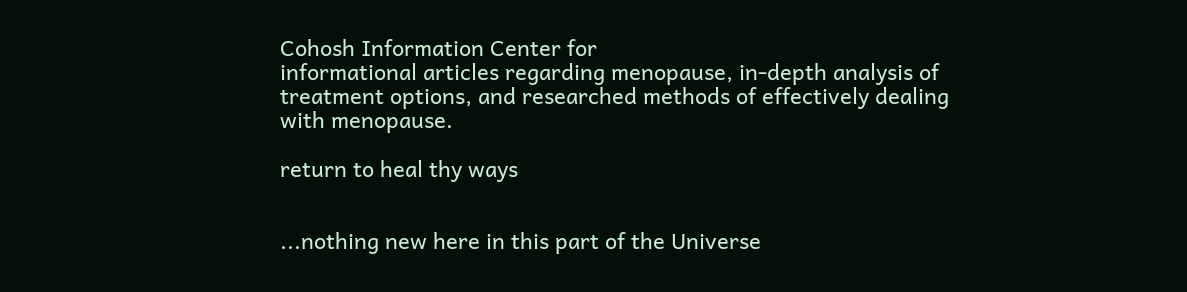Cohosh Information Center for
informational articles regarding menopause, in-depth analysis of
treatment options, and researched methods of effectively dealing
with menopause.

return to heal thy ways


...nothing new here in this part of the Universe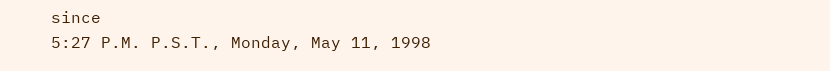since
5:27 P.M. P.S.T., Monday, May 11, 1998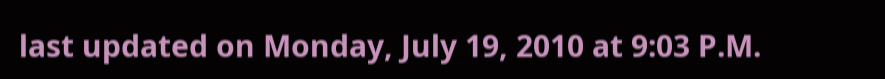last updated on Monday, July 19, 2010 at 9:03 P.M.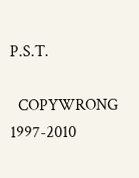P.S.T.

  COPYWRONG 1997-2010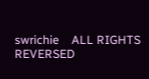swrichie    ALL RIGHTS REVERSED